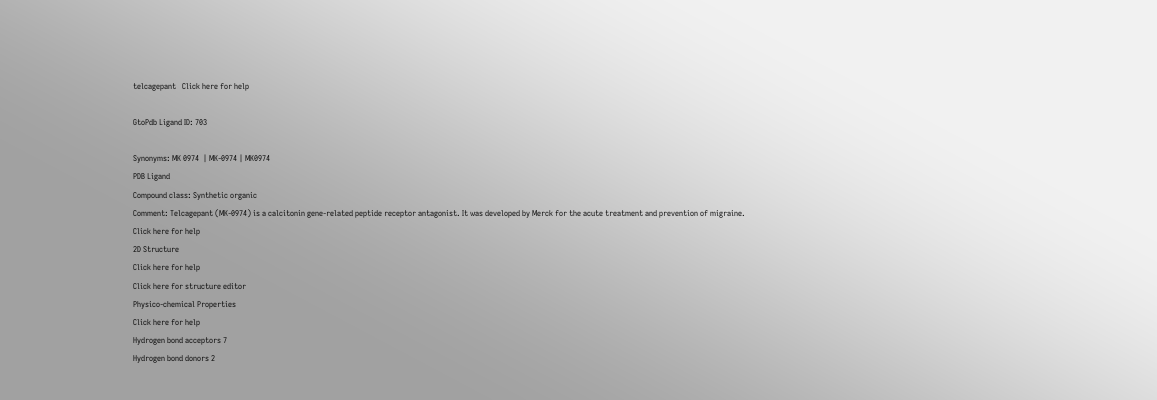telcagepant   Click here for help

GtoPdb Ligand ID: 703

Synonyms: MK 0974  | MK-0974 | MK0974
PDB Ligand
Compound class: Synthetic organic
Comment: Telcagepant (MK-0974) is a calcitonin gene-related peptide receptor antagonist. It was developed by Merck for the acute treatment and prevention of migraine.
Click here for help
2D Structure
Click here for help
Click here for structure editor
Physico-chemical Properties
Click here for help
Hydrogen bond acceptors 7
Hydrogen bond donors 2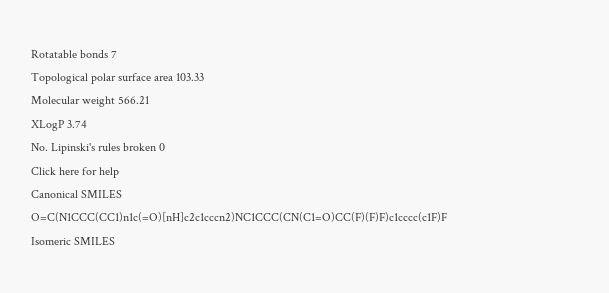Rotatable bonds 7
Topological polar surface area 103.33
Molecular weight 566.21
XLogP 3.74
No. Lipinski's rules broken 0
Click here for help
Canonical SMILES O=C(N1CCC(CC1)n1c(=O)[nH]c2c1cccn2)NC1CCC(CN(C1=O)CC(F)(F)F)c1cccc(c1F)F
Isomeric SMILES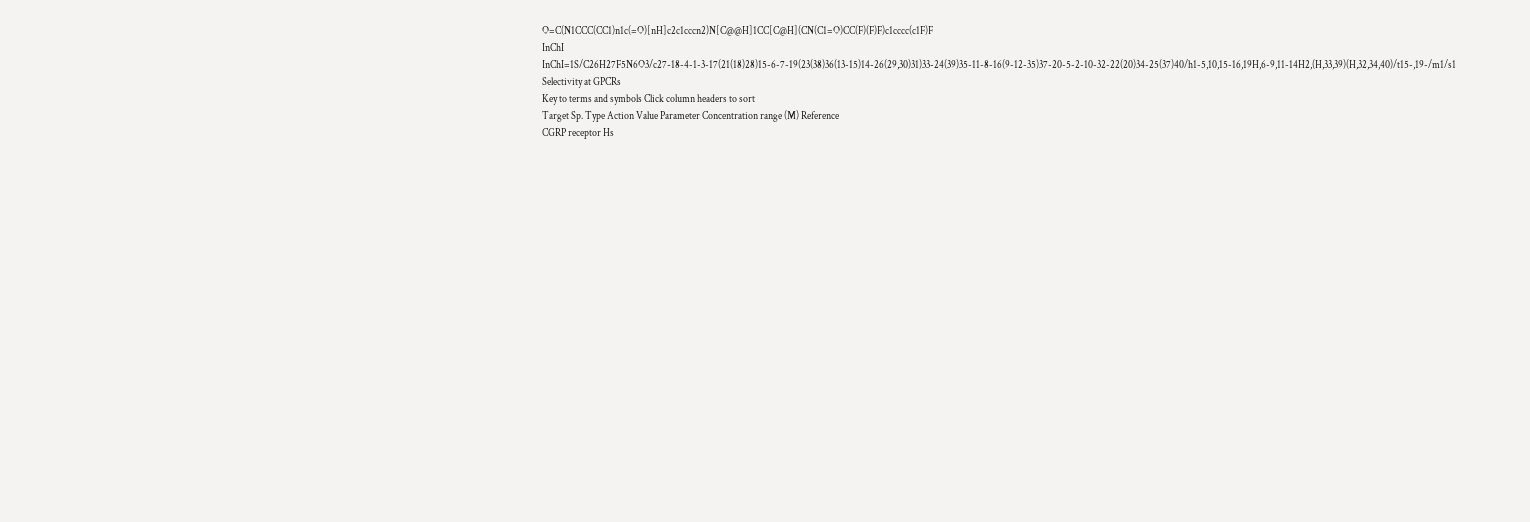O=C(N1CCC(CC1)n1c(=O)[nH]c2c1cccn2)N[C@@H]1CC[C@H](CN(C1=O)CC(F)(F)F)c1cccc(c1F)F
InChI InChI=1S/C26H27F5N6O3/c27-18-4-1-3-17(21(18)28)15-6-7-19(23(38)36(13-15)14-26(29,30)31)33-24(39)35-11-8-16(9-12-35)37-20-5-2-10-32-22(20)34-25(37)40/h1-5,10,15-16,19H,6-9,11-14H2,(H,33,39)(H,32,34,40)/t15-,19-/m1/s1
Selectivity at GPCRs
Key to terms and symbols Click column headers to sort
Target Sp. Type Action Value Parameter Concentration range (M) Reference
CGRP receptor Hs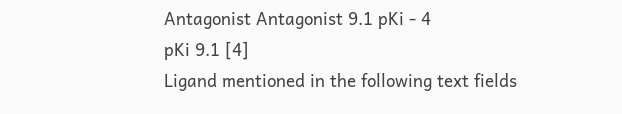Antagonist Antagonist 9.1 pKi - 4
pKi 9.1 [4]
Ligand mentioned in the following text fields